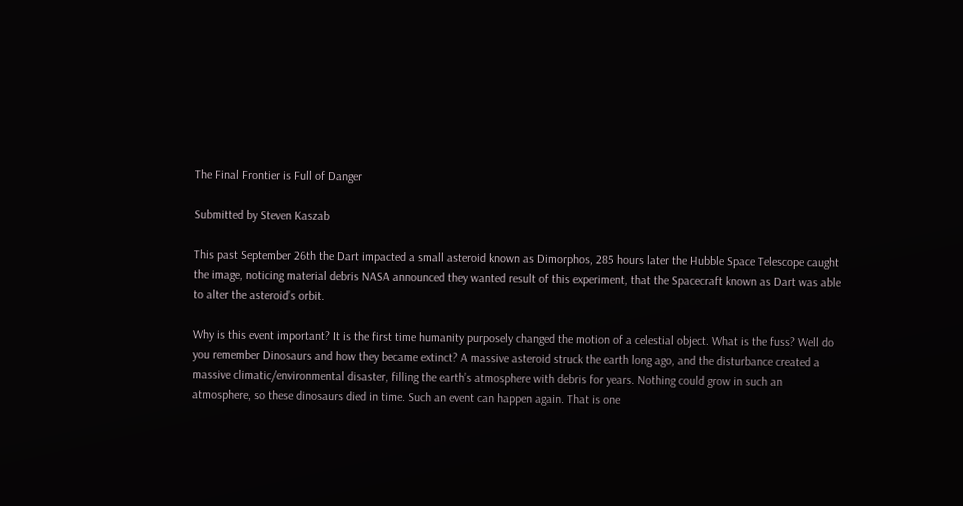The Final Frontier is Full of Danger

Submitted by Steven Kaszab

This past September 26th the Dart impacted a small asteroid known as Dimorphos, 285 hours later the Hubble Space Telescope caught the image, noticing material debris NASA announced they wanted result of this experiment, that the Spacecraft known as Dart was able to alter the asteroid’s orbit.

Why is this event important? It is the first time humanity purposely changed the motion of a celestial object. What is the fuss? Well do you remember Dinosaurs and how they became extinct? A massive asteroid struck the earth long ago, and the disturbance created a massive climatic/environmental disaster, filling the earth’s atmosphere with debris for years. Nothing could grow in such an atmosphere, so these dinosaurs died in time. Such an event can happen again. That is one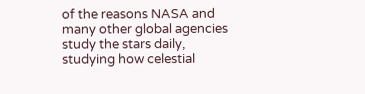of the reasons NASA and many other global agencies study the stars daily, studying how celestial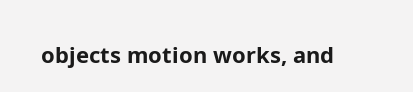objects motion works, and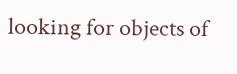looking for objects of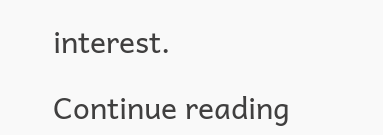interest.

Continue reading